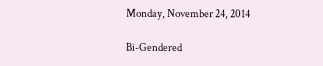Monday, November 24, 2014

Bi-Gendered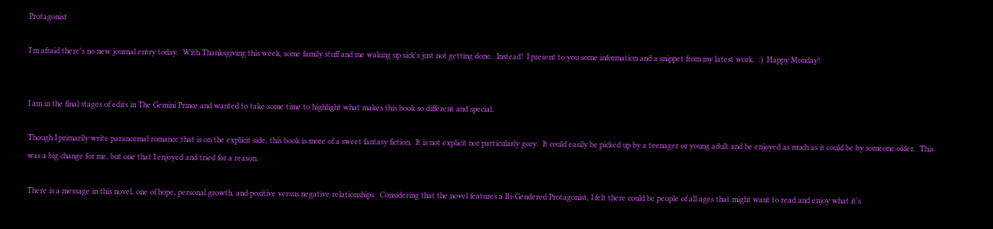Protagonist

I'm afraid there's no new journal entry today.  With Thanksgiving this week, some family stuff and me waking up sick's just not getting done.  Instead!  I present to you some information and a snippet from my latest work.  :)  Happy Monday!


I am in the final stages of edits in The Gemini Prince and wanted to take some time to highlight what makes this book so different and special.

Though I primarily write paranormal romance that is on the explicit side, this book is more of a sweet fantasy fiction.  It is not explicit nor particularly gory.  It could easily be picked up by a teenager or young adult and be enjoyed as much as it could be by someone older.  This was a big change for me, but one that I enjoyed and tried for a reason.

There is a message in this novel, one of hope, personal growth, and positive versus negative relationships.  Considering that the novel features a Bi-Gendered Protagonist, I felt there could be people of all ages that might want to read and enjoy what it's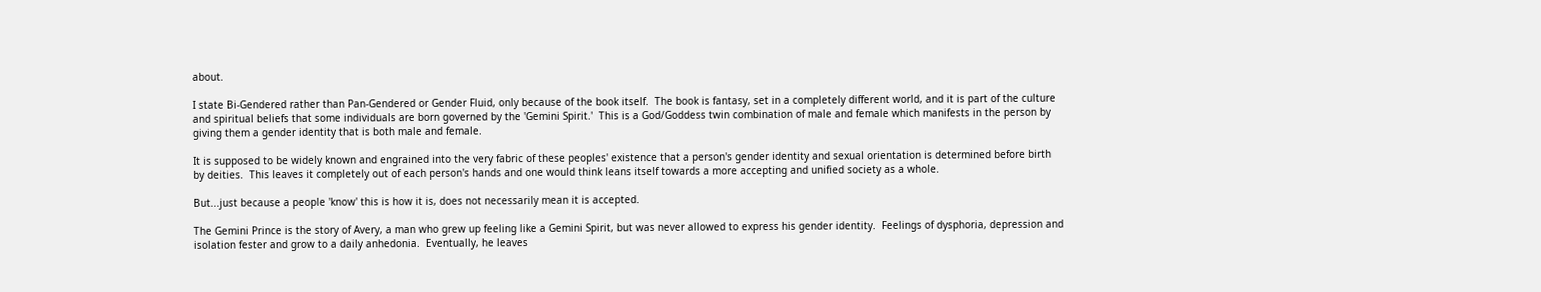about.

I state Bi-Gendered rather than Pan-Gendered or Gender Fluid, only because of the book itself.  The book is fantasy, set in a completely different world, and it is part of the culture and spiritual beliefs that some individuals are born governed by the 'Gemini Spirit.'  This is a God/Goddess twin combination of male and female which manifests in the person by giving them a gender identity that is both male and female.

It is supposed to be widely known and engrained into the very fabric of these peoples' existence that a person's gender identity and sexual orientation is determined before birth by deities.  This leaves it completely out of each person's hands and one would think leans itself towards a more accepting and unified society as a whole.

But...just because a people 'know' this is how it is, does not necessarily mean it is accepted.

The Gemini Prince is the story of Avery, a man who grew up feeling like a Gemini Spirit, but was never allowed to express his gender identity.  Feelings of dysphoria, depression and isolation fester and grow to a daily anhedonia.  Eventually, he leaves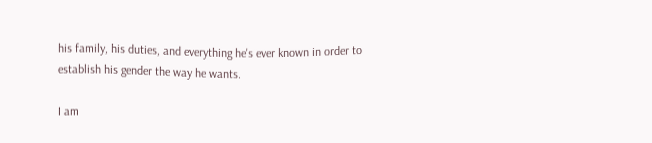his family, his duties, and everything he's ever known in order to establish his gender the way he wants.

I am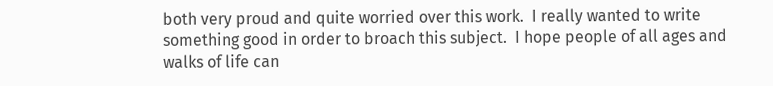both very proud and quite worried over this work.  I really wanted to write something good in order to broach this subject.  I hope people of all ages and walks of life can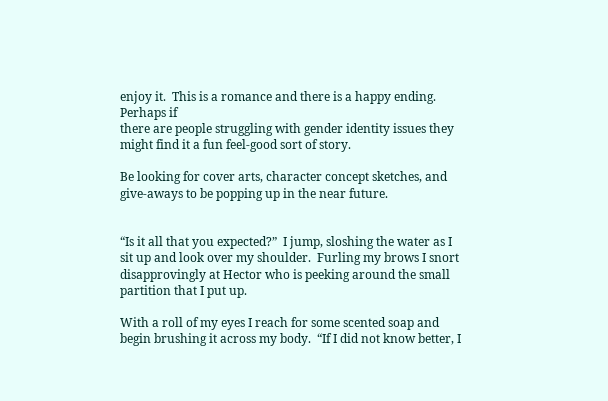enjoy it.  This is a romance and there is a happy ending.  Perhaps if
there are people struggling with gender identity issues they might find it a fun feel-good sort of story.

Be looking for cover arts, character concept sketches, and give-aways to be popping up in the near future.


“Is it all that you expected?”  I jump, sloshing the water as I sit up and look over my shoulder.  Furling my brows I snort disapprovingly at Hector who is peeking around the small partition that I put up.

With a roll of my eyes I reach for some scented soap and begin brushing it across my body.  “If I did not know better, I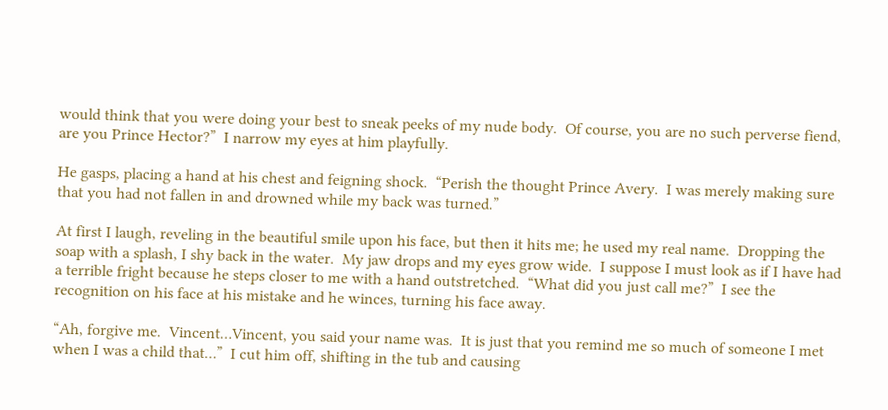would think that you were doing your best to sneak peeks of my nude body.  Of course, you are no such perverse fiend, are you Prince Hector?”  I narrow my eyes at him playfully.

He gasps, placing a hand at his chest and feigning shock.  “Perish the thought Prince Avery.  I was merely making sure that you had not fallen in and drowned while my back was turned.”

At first I laugh, reveling in the beautiful smile upon his face, but then it hits me; he used my real name.  Dropping the soap with a splash, I shy back in the water.  My jaw drops and my eyes grow wide.  I suppose I must look as if I have had a terrible fright because he steps closer to me with a hand outstretched.  “What did you just call me?”  I see the recognition on his face at his mistake and he winces, turning his face away.

“Ah, forgive me.  Vincent…Vincent, you said your name was.  It is just that you remind me so much of someone I met when I was a child that…”  I cut him off, shifting in the tub and causing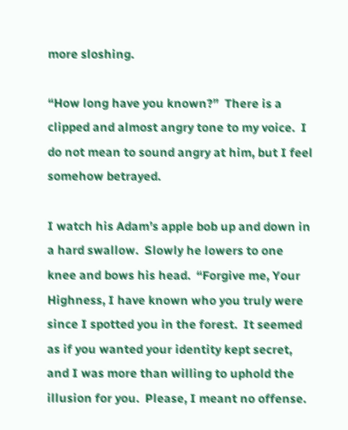more sloshing.

“How long have you known?”  There is a clipped and almost angry tone to my voice.  I do not mean to sound angry at him, but I feel somehow betrayed.

I watch his Adam’s apple bob up and down in a hard swallow.  Slowly he lowers to one knee and bows his head.  “Forgive me, Your Highness, I have known who you truly were since I spotted you in the forest.  It seemed as if you wanted your identity kept secret, and I was more than willing to uphold the illusion for you.  Please, I meant no offense.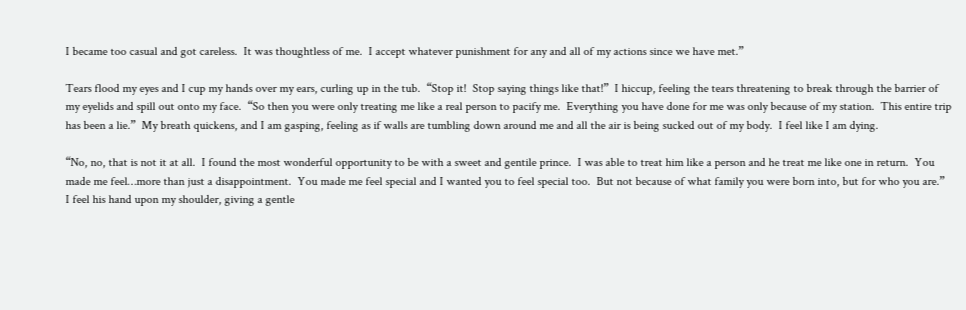I became too casual and got careless.  It was thoughtless of me.  I accept whatever punishment for any and all of my actions since we have met.”

Tears flood my eyes and I cup my hands over my ears, curling up in the tub.  “Stop it!  Stop saying things like that!”  I hiccup, feeling the tears threatening to break through the barrier of my eyelids and spill out onto my face.  “So then you were only treating me like a real person to pacify me.  Everything you have done for me was only because of my station.  This entire trip has been a lie.”  My breath quickens, and I am gasping, feeling as if walls are tumbling down around me and all the air is being sucked out of my body.  I feel like I am dying.

“No, no, that is not it at all.  I found the most wonderful opportunity to be with a sweet and gentile prince.  I was able to treat him like a person and he treat me like one in return.  You made me feel…more than just a disappointment.  You made me feel special and I wanted you to feel special too.  But not because of what family you were born into, but for who you are.”  I feel his hand upon my shoulder, giving a gentle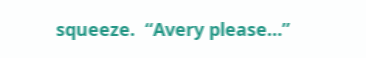squeeze.  “Avery please…”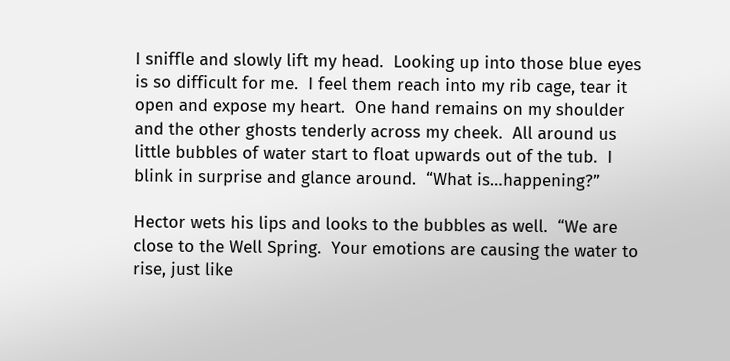I sniffle and slowly lift my head.  Looking up into those blue eyes is so difficult for me.  I feel them reach into my rib cage, tear it open and expose my heart.  One hand remains on my shoulder and the other ghosts tenderly across my cheek.  All around us little bubbles of water start to float upwards out of the tub.  I blink in surprise and glance around.  “What is…happening?”

Hector wets his lips and looks to the bubbles as well.  “We are close to the Well Spring.  Your emotions are causing the water to rise, just like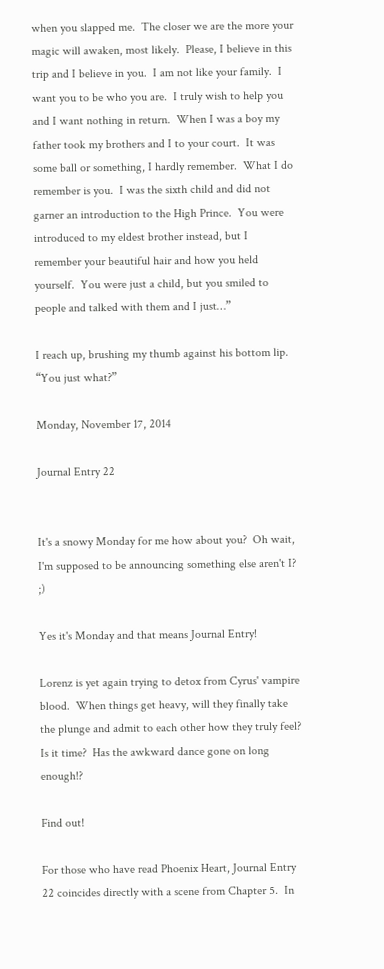when you slapped me.  The closer we are the more your magic will awaken, most likely.  Please, I believe in this trip and I believe in you.  I am not like your family.  I want you to be who you are.  I truly wish to help you and I want nothing in return.  When I was a boy my father took my brothers and I to your court.  It was some ball or something, I hardly remember.  What I do remember is you.  I was the sixth child and did not garner an introduction to the High Prince.  You were introduced to my eldest brother instead, but I remember your beautiful hair and how you held yourself.  You were just a child, but you smiled to people and talked with them and I just…”

I reach up, brushing my thumb against his bottom lip.  “You just what?”

Monday, November 17, 2014

Journal Entry 22


It's a snowy Monday for me how about you?  Oh wait, I'm supposed to be announcing something else aren't I? ;)

Yes it's Monday and that means Journal Entry!

Lorenz is yet again trying to detox from Cyrus' vampire blood.  When things get heavy, will they finally take the plunge and admit to each other how they truly feel?  Is it time?  Has the awkward dance gone on long enough!?

Find out!

For those who have read Phoenix Heart, Journal Entry 22 coincides directly with a scene from Chapter 5.  In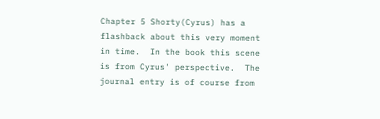Chapter 5 Shorty(Cyrus) has a flashback about this very moment in time.  In the book this scene is from Cyrus' perspective.  The journal entry is of course from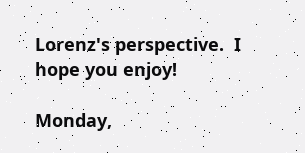Lorenz's perspective.  I hope you enjoy!

Monday,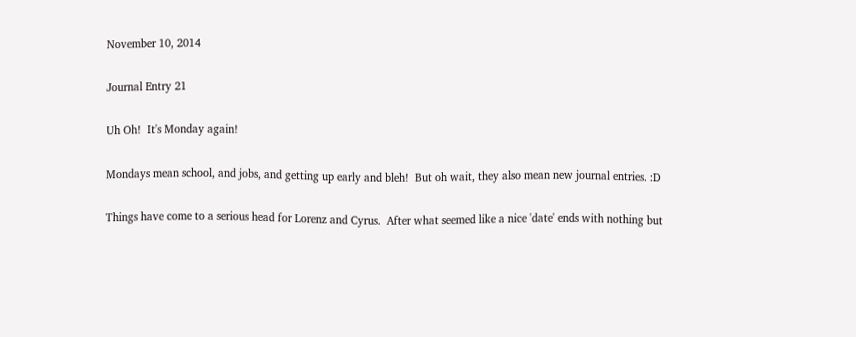November 10, 2014

Journal Entry 21

Uh Oh!  It's Monday again!

Mondays mean school, and jobs, and getting up early and bleh!  But oh wait, they also mean new journal entries. :D

Things have come to a serious head for Lorenz and Cyrus.  After what seemed like a nice 'date' ends with nothing but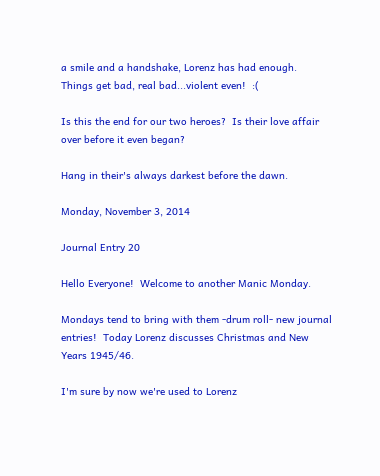a smile and a handshake, Lorenz has had enough.  Things get bad, real bad...violent even!  :(

Is this the end for our two heroes?  Is their love affair over before it even began?

Hang in their's always darkest before the dawn.

Monday, November 3, 2014

Journal Entry 20

Hello Everyone!  Welcome to another Manic Monday.

Mondays tend to bring with them -drum roll- new journal entries!  Today Lorenz discusses Christmas and New Years 1945/46.

I'm sure by now we're used to Lorenz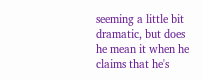seeming a little bit dramatic, but does he mean it when he claims that he's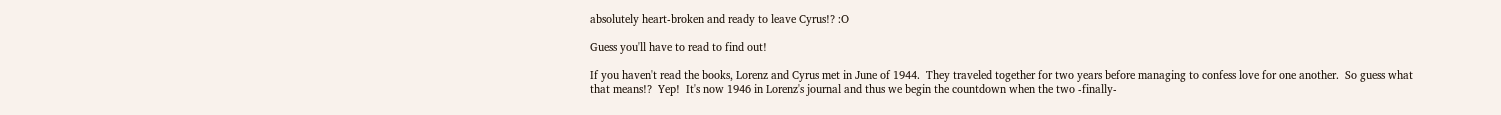absolutely heart-broken and ready to leave Cyrus!? :O

Guess you'll have to read to find out!

If you haven't read the books, Lorenz and Cyrus met in June of 1944.  They traveled together for two years before managing to confess love for one another.  So guess what that means!?  Yep!  It's now 1946 in Lorenz's journal and thus we begin the countdown when the two -finally-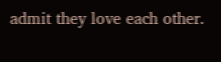admit they love each other.